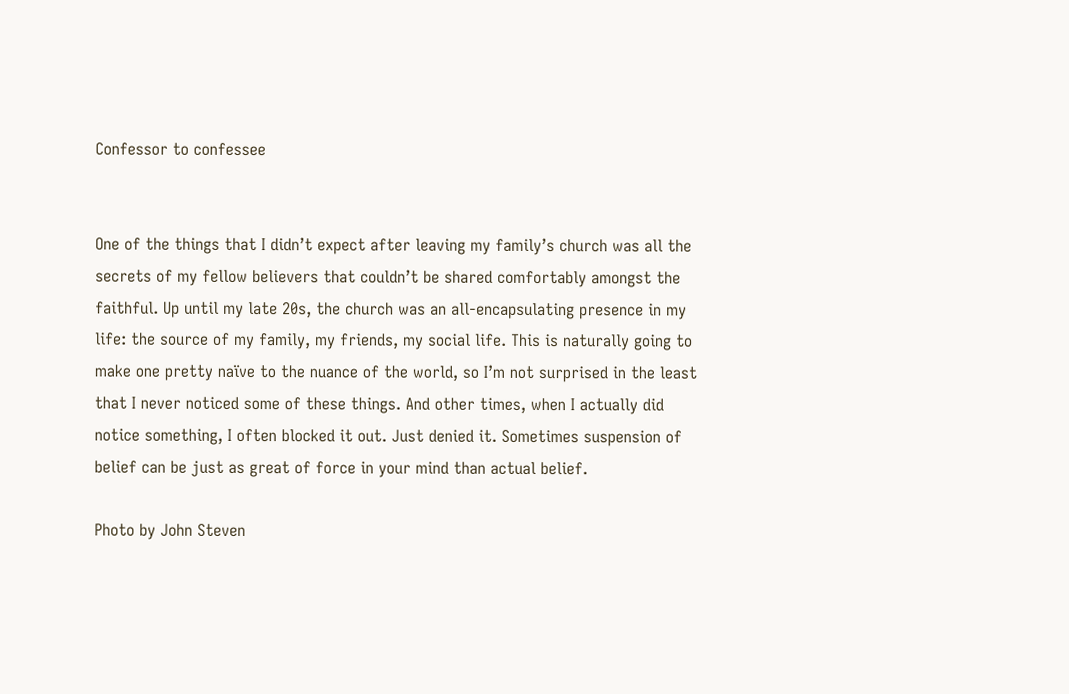Confessor to confessee


One of the things that I didn’t expect after leaving my family’s church was all the secrets of my fellow believers that couldn’t be shared comfortably amongst the faithful. Up until my late 20s, the church was an all-encapsulating presence in my life: the source of my family, my friends, my social life. This is naturally going to make one pretty naïve to the nuance of the world, so I’m not surprised in the least that I never noticed some of these things. And other times, when I actually did notice something, I often blocked it out. Just denied it. Sometimes suspension of belief can be just as great of force in your mind than actual belief.

Photo by John Steven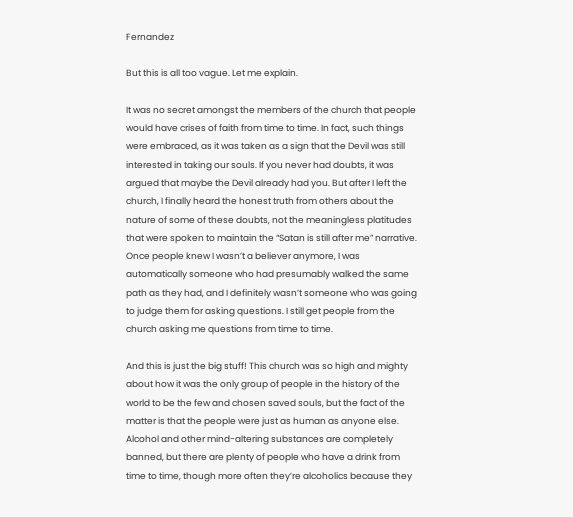Fernandez

But this is all too vague. Let me explain.

It was no secret amongst the members of the church that people would have crises of faith from time to time. In fact, such things were embraced, as it was taken as a sign that the Devil was still interested in taking our souls. If you never had doubts, it was argued that maybe the Devil already had you. But after I left the church, I finally heard the honest truth from others about the nature of some of these doubts, not the meaningless platitudes that were spoken to maintain the “Satan is still after me” narrative. Once people knew I wasn’t a believer anymore, I was automatically someone who had presumably walked the same path as they had, and I definitely wasn’t someone who was going to judge them for asking questions. I still get people from the church asking me questions from time to time.

And this is just the big stuff! This church was so high and mighty about how it was the only group of people in the history of the world to be the few and chosen saved souls, but the fact of the matter is that the people were just as human as anyone else. Alcohol and other mind-altering substances are completely banned, but there are plenty of people who have a drink from time to time, though more often they’re alcoholics because they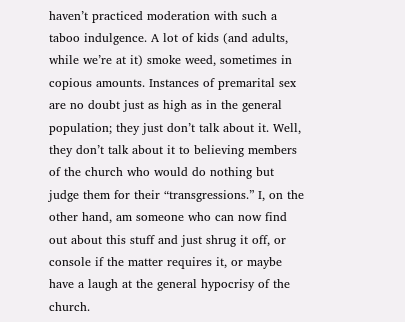haven’t practiced moderation with such a taboo indulgence. A lot of kids (and adults, while we’re at it) smoke weed, sometimes in copious amounts. Instances of premarital sex are no doubt just as high as in the general population; they just don’t talk about it. Well, they don’t talk about it to believing members of the church who would do nothing but judge them for their “transgressions.” I, on the other hand, am someone who can now find out about this stuff and just shrug it off, or console if the matter requires it, or maybe have a laugh at the general hypocrisy of the church.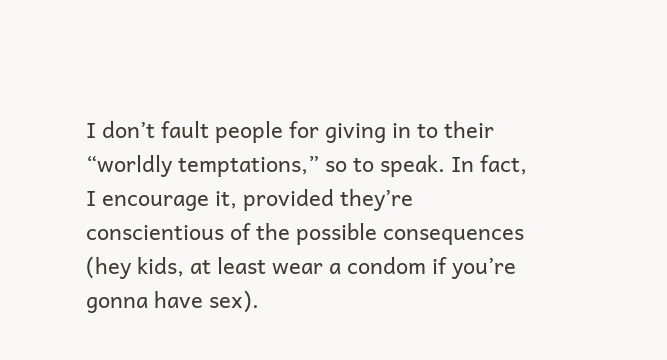I don’t fault people for giving in to their “worldly temptations,” so to speak. In fact, I encourage it, provided they’re conscientious of the possible consequences (hey kids, at least wear a condom if you’re gonna have sex).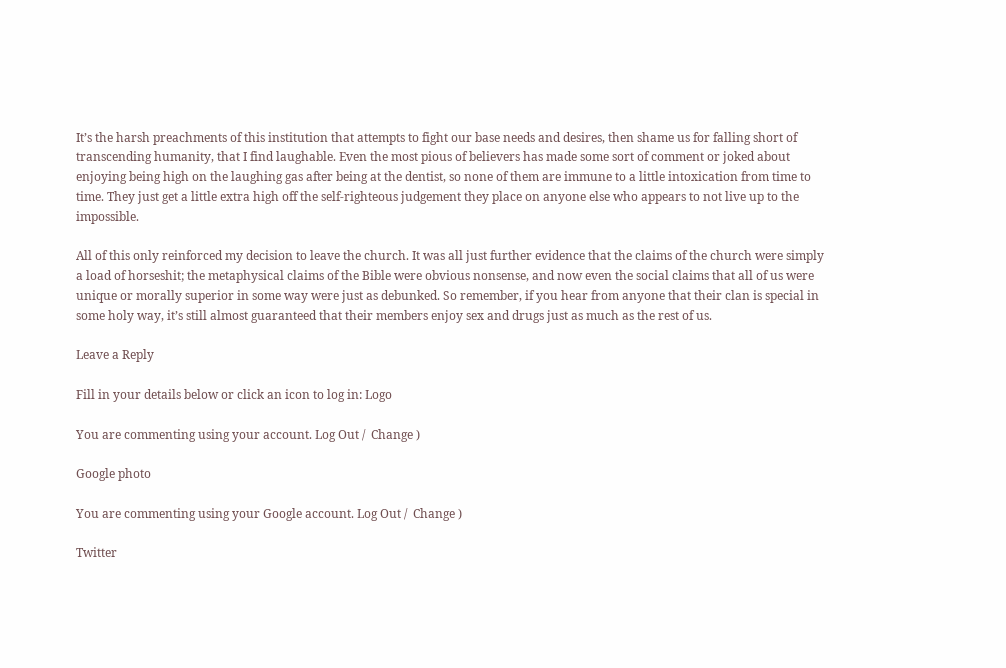It’s the harsh preachments of this institution that attempts to fight our base needs and desires, then shame us for falling short of transcending humanity, that I find laughable. Even the most pious of believers has made some sort of comment or joked about enjoying being high on the laughing gas after being at the dentist, so none of them are immune to a little intoxication from time to time. They just get a little extra high off the self-righteous judgement they place on anyone else who appears to not live up to the impossible.

All of this only reinforced my decision to leave the church. It was all just further evidence that the claims of the church were simply a load of horseshit; the metaphysical claims of the Bible were obvious nonsense, and now even the social claims that all of us were unique or morally superior in some way were just as debunked. So remember, if you hear from anyone that their clan is special in some holy way, it’s still almost guaranteed that their members enjoy sex and drugs just as much as the rest of us.

Leave a Reply

Fill in your details below or click an icon to log in: Logo

You are commenting using your account. Log Out /  Change )

Google photo

You are commenting using your Google account. Log Out /  Change )

Twitter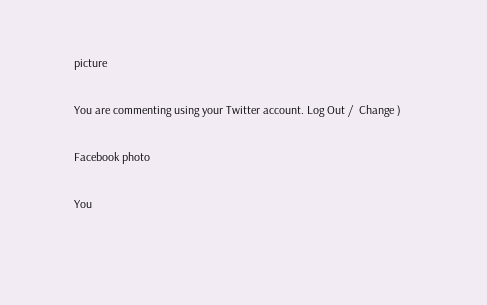picture

You are commenting using your Twitter account. Log Out /  Change )

Facebook photo

You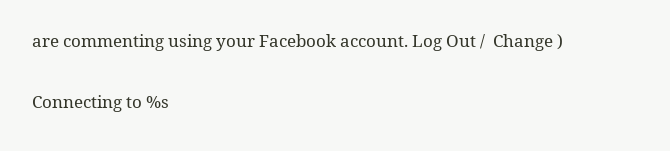are commenting using your Facebook account. Log Out /  Change )

Connecting to %s